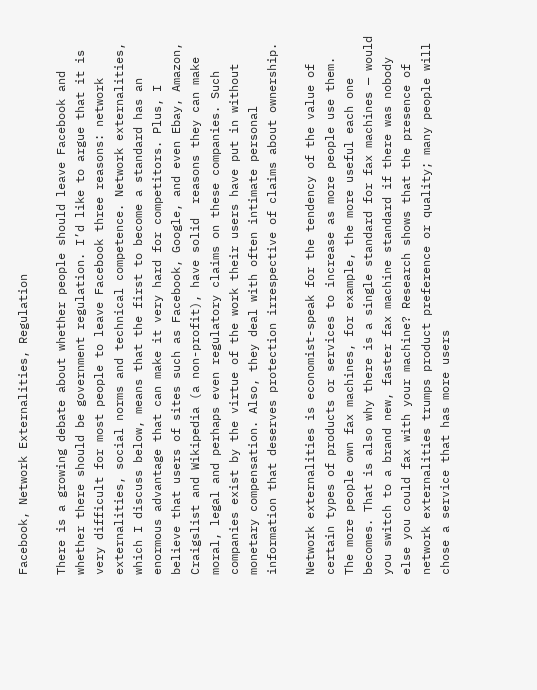Facebook, Network Externalities, Regulation

There is a growing debate about whether people should leave Facebook and whether there should be government regulation. I’d like to argue that it is very difficult for most people to leave Facebook three reasons: network externalities, social norms and technical competence. Network externalities, which I discuss below, means that the first to become a standard has an enormous advantage that can make it very hard for competitors. Plus, I believe that users of sites such as Facebook, Google, and even Ebay, Amazon, Craigslist and Wikipedia (a non-profit), have solid  reasons they can make moral, legal and perhaps even regulatory claims on these companies. Such companies exist by the virtue of the work their users have put in without monetary compensation. Also, they deal with often intimate personal information that deserves protection irrespective of claims about ownership.

Network externalities is economist-speak for the tendency of the value of certain types of products or services to increase as more people use them. The more people own fax machines, for example, the more useful each one becomes. That is also why there is a single standard for fax machines — would you switch to a brand new, faster fax machine standard if there was nobody else you could fax with your machine? Research shows that the presence of network externalities trumps product preference or quality; many people will chose a service that has more users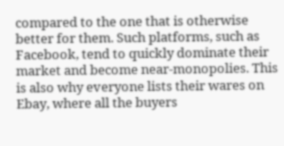compared to the one that is otherwise better for them. Such platforms, such as Facebook, tend to quickly dominate their market and become near-monopolies. This is also why everyone lists their wares on Ebay, where all the buyers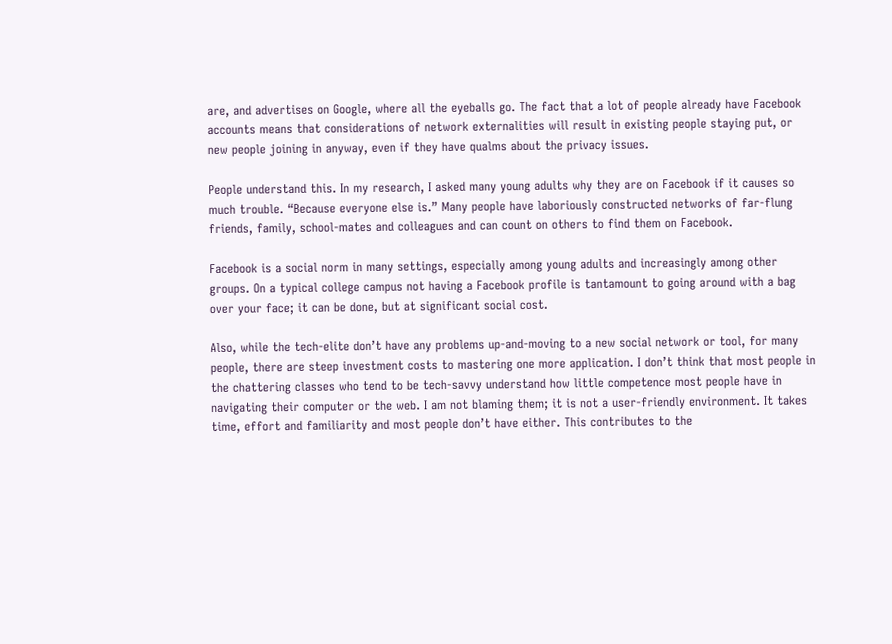are, and advertises on Google, where all the eyeballs go. The fact that a lot of people already have Facebook accounts means that considerations of network externalities will result in existing people staying put, or new people joining in anyway, even if they have qualms about the privacy issues.

People understand this. In my research, I asked many young adults why they are on Facebook if it causes so much trouble. “Because everyone else is.” Many people have laboriously constructed networks of far-flung friends, family, school-mates and colleagues and can count on others to find them on Facebook.

Facebook is a social norm in many settings, especially among young adults and increasingly among other groups. On a typical college campus not having a Facebook profile is tantamount to going around with a bag over your face; it can be done, but at significant social cost.

Also, while the tech-elite don’t have any problems up-and-moving to a new social network or tool, for many people, there are steep investment costs to mastering one more application. I don’t think that most people in the chattering classes who tend to be tech-savvy understand how little competence most people have in navigating their computer or the web. I am not blaming them; it is not a user-friendly environment. It takes time, effort and familiarity and most people don’t have either. This contributes to the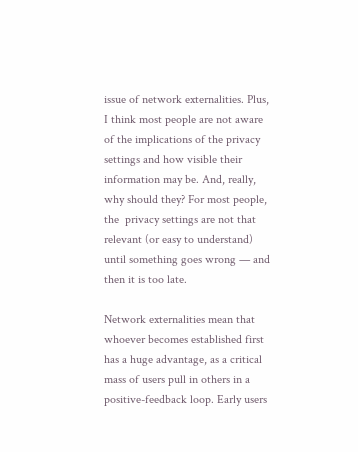issue of network externalities. Plus, I think most people are not aware of the implications of the privacy settings and how visible their information may be. And, really, why should they? For most people, the  privacy settings are not that relevant (or easy to understand) until something goes wrong — and then it is too late.

Network externalities mean that whoever becomes established first has a huge advantage, as a critical mass of users pull in others in a positive-feedback loop. Early users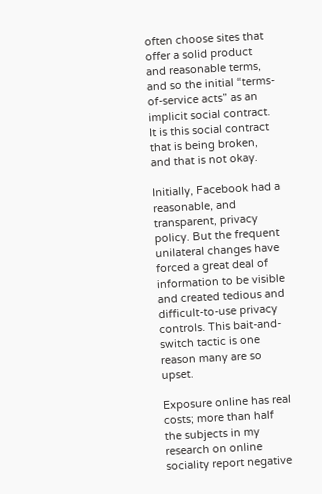often choose sites that offer a solid product and reasonable terms, and so the initial “terms-of-service acts” as an implicit social contract. It is this social contract that is being broken, and that is not okay.

Initially, Facebook had a reasonable, and transparent, privacy policy. But the frequent unilateral changes have forced a great deal of information to be visible and created tedious and difficult-to-use privacy controls. This bait-and-switch tactic is one reason many are so upset.

Exposure online has real costs; more than half the subjects in my research on online sociality report negative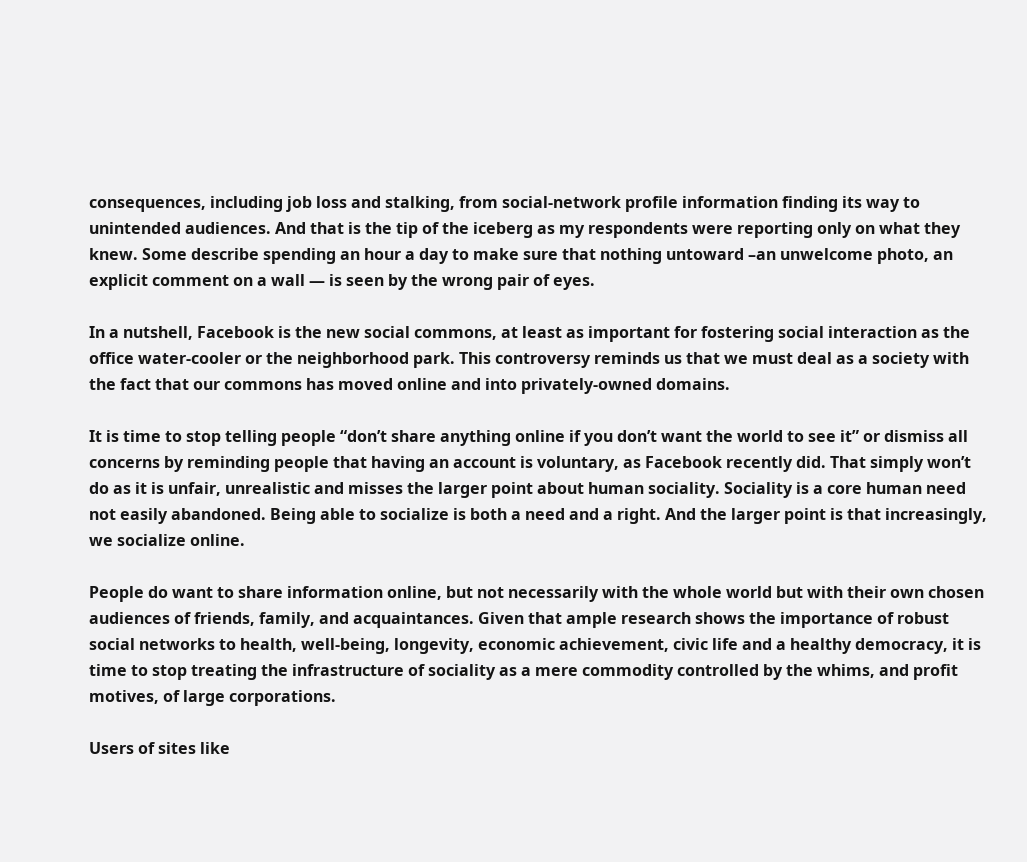consequences, including job loss and stalking, from social-network profile information finding its way to unintended audiences. And that is the tip of the iceberg as my respondents were reporting only on what they knew. Some describe spending an hour a day to make sure that nothing untoward –an unwelcome photo, an explicit comment on a wall — is seen by the wrong pair of eyes.

In a nutshell, Facebook is the new social commons, at least as important for fostering social interaction as the office water-cooler or the neighborhood park. This controversy reminds us that we must deal as a society with the fact that our commons has moved online and into privately-owned domains.

It is time to stop telling people “don’t share anything online if you don’t want the world to see it” or dismiss all concerns by reminding people that having an account is voluntary, as Facebook recently did. That simply won’t do as it is unfair, unrealistic and misses the larger point about human sociality. Sociality is a core human need not easily abandoned. Being able to socialize is both a need and a right. And the larger point is that increasingly, we socialize online.

People do want to share information online, but not necessarily with the whole world but with their own chosen audiences of friends, family, and acquaintances. Given that ample research shows the importance of robust social networks to health, well-being, longevity, economic achievement, civic life and a healthy democracy, it is time to stop treating the infrastructure of sociality as a mere commodity controlled by the whims, and profit motives, of large corporations.

Users of sites like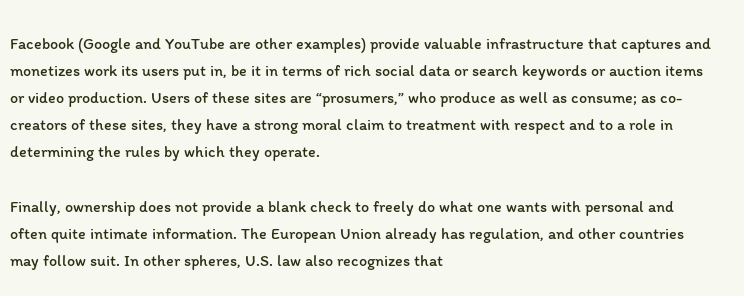Facebook (Google and YouTube are other examples) provide valuable infrastructure that captures and monetizes work its users put in, be it in terms of rich social data or search keywords or auction items or video production. Users of these sites are “prosumers,” who produce as well as consume; as co-creators of these sites, they have a strong moral claim to treatment with respect and to a role in determining the rules by which they operate.

Finally, ownership does not provide a blank check to freely do what one wants with personal and often quite intimate information. The European Union already has regulation, and other countries may follow suit. In other spheres, U.S. law also recognizes that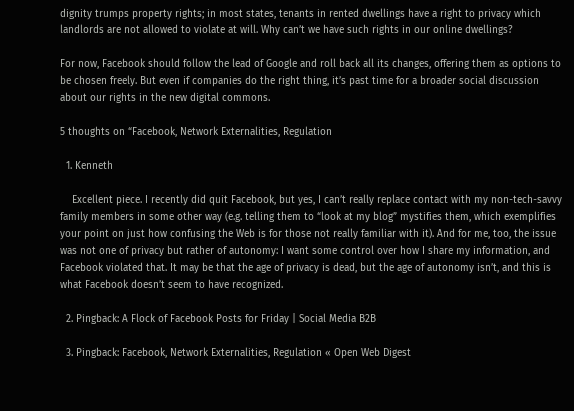dignity trumps property rights; in most states, tenants in rented dwellings have a right to privacy which landlords are not allowed to violate at will. Why can’t we have such rights in our online dwellings?

For now, Facebook should follow the lead of Google and roll back all its changes, offering them as options to be chosen freely. But even if companies do the right thing, it’s past time for a broader social discussion about our rights in the new digital commons.

5 thoughts on “Facebook, Network Externalities, Regulation

  1. Kenneth

    Excellent piece. I recently did quit Facebook, but yes, I can’t really replace contact with my non-tech-savvy family members in some other way (e.g. telling them to “look at my blog” mystifies them, which exemplifies your point on just how confusing the Web is for those not really familiar with it). And for me, too, the issue was not one of privacy but rather of autonomy: I want some control over how I share my information, and Facebook violated that. It may be that the age of privacy is dead, but the age of autonomy isn’t, and this is what Facebook doesn’t seem to have recognized.

  2. Pingback: A Flock of Facebook Posts for Friday | Social Media B2B

  3. Pingback: Facebook, Network Externalities, Regulation « Open Web Digest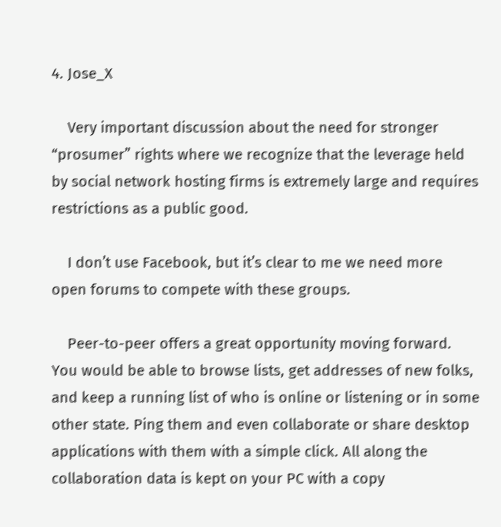4. Jose_X

    Very important discussion about the need for stronger “prosumer” rights where we recognize that the leverage held by social network hosting firms is extremely large and requires restrictions as a public good.

    I don’t use Facebook, but it’s clear to me we need more open forums to compete with these groups.

    Peer-to-peer offers a great opportunity moving forward. You would be able to browse lists, get addresses of new folks, and keep a running list of who is online or listening or in some other state. Ping them and even collaborate or share desktop applications with them with a simple click. All along the collaboration data is kept on your PC with a copy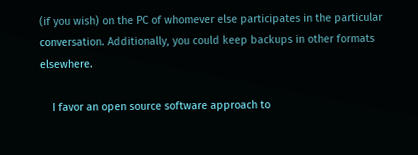(if you wish) on the PC of whomever else participates in the particular conversation. Additionally, you could keep backups in other formats elsewhere.

    I favor an open source software approach to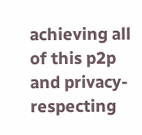achieving all of this p2p and privacy-respecting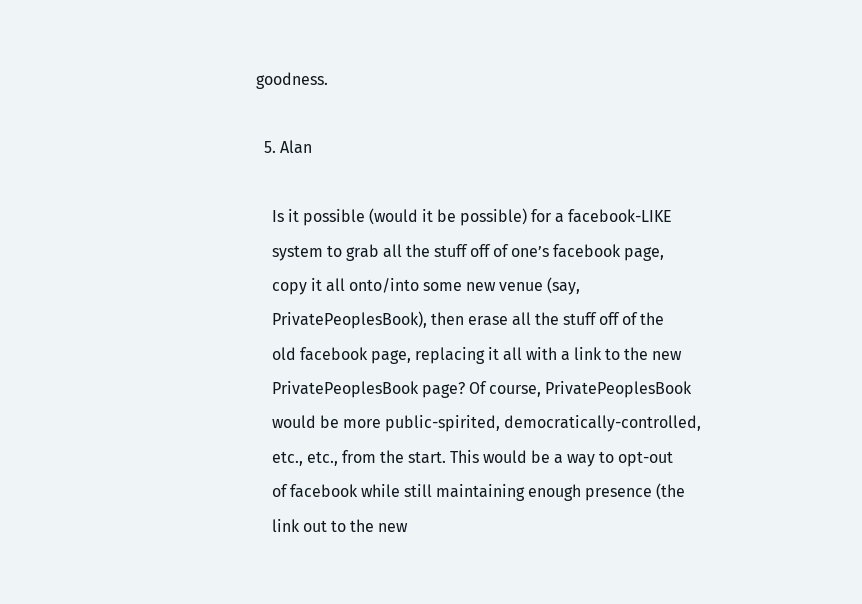goodness.

  5. Alan

    Is it possible (would it be possible) for a facebook-LIKE
    system to grab all the stuff off of one’s facebook page,
    copy it all onto/into some new venue (say,
    PrivatePeoplesBook), then erase all the stuff off of the
    old facebook page, replacing it all with a link to the new
    PrivatePeoplesBook page? Of course, PrivatePeoplesBook
    would be more public-spirited, democratically-controlled,
    etc., etc., from the start. This would be a way to opt-out
    of facebook while still maintaining enough presence (the
    link out to the new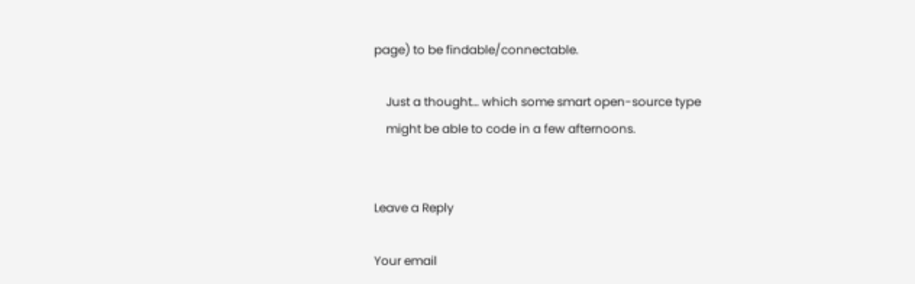page) to be findable/connectable.

    Just a thought… which some smart open-source type
    might be able to code in a few afternoons.


Leave a Reply

Your email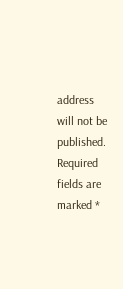address will not be published. Required fields are marked *